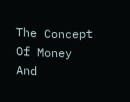The Concept Of Money And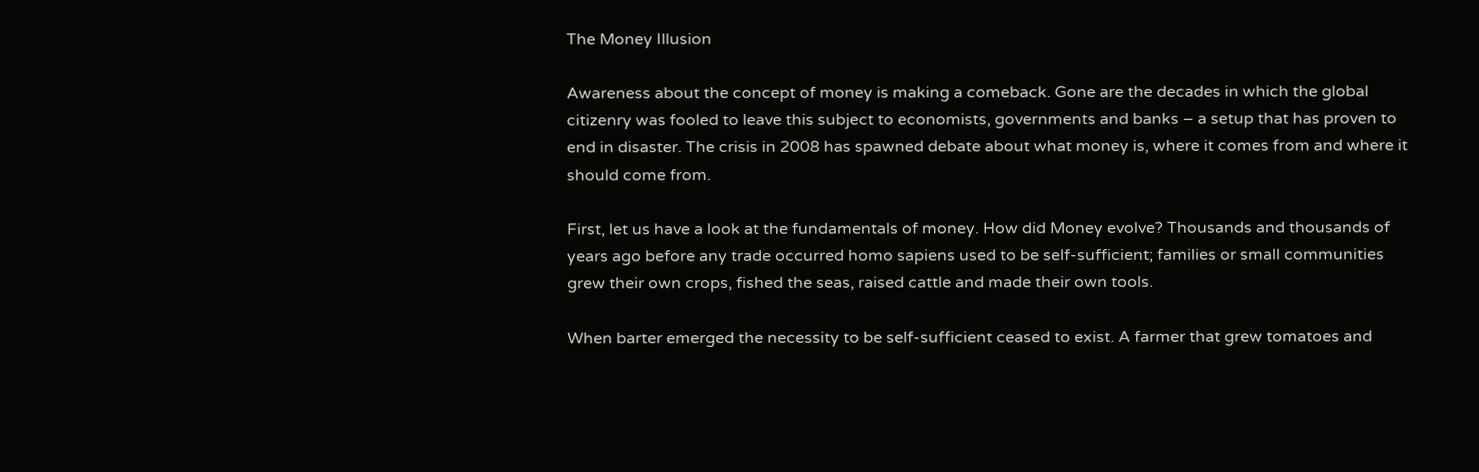The Money Illusion

Awareness about the concept of money is making a comeback. Gone are the decades in which the global citizenry was fooled to leave this subject to economists, governments and banks – a setup that has proven to end in disaster. The crisis in 2008 has spawned debate about what money is, where it comes from and where it should come from.

First, let us have a look at the fundamentals of money. How did Money evolve? Thousands and thousands of years ago before any trade occurred homo sapiens used to be self-sufficient; families or small communities grew their own crops, fished the seas, raised cattle and made their own tools.

When barter emerged the necessity to be self-sufficient ceased to exist. A farmer that grew tomatoes and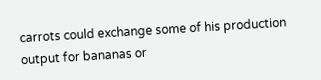carrots could exchange some of his production output for bananas or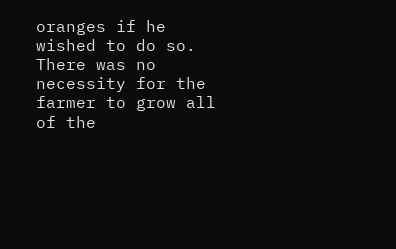oranges if he wished to do so. There was no necessity for the farmer to grow all of the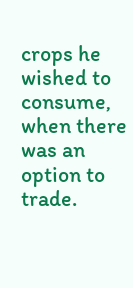crops he wished to consume, when there was an option to trade.